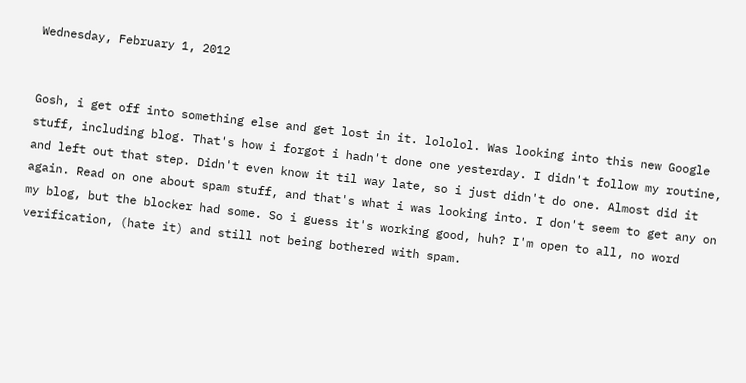Wednesday, February 1, 2012


Gosh, i get off into something else and get lost in it. lololol. Was looking into this new Google stuff, including blog. That's how i forgot i hadn't done one yesterday. I didn't follow my routine, and left out that step. Didn't even know it til way late, so i just didn't do one. Almost did it again. Read on one about spam stuff, and that's what i was looking into. I don't seem to get any on my blog, but the blocker had some. So i guess it's working good, huh? I'm open to all, no word verification, (hate it) and still not being bothered with spam.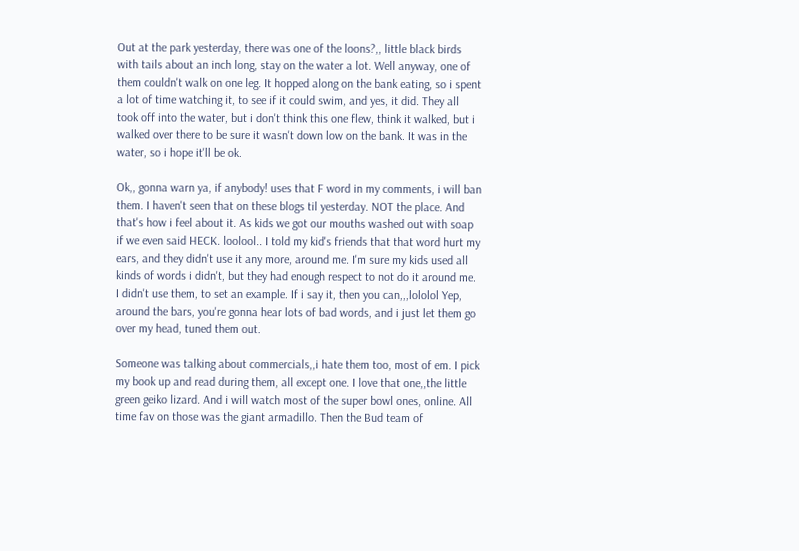Out at the park yesterday, there was one of the loons?,, little black birds with tails about an inch long, stay on the water a lot. Well anyway, one of them couldn't walk on one leg. It hopped along on the bank eating, so i spent a lot of time watching it, to see if it could swim, and yes, it did. They all took off into the water, but i don't think this one flew, think it walked, but i walked over there to be sure it wasn't down low on the bank. It was in the water, so i hope it'll be ok.

Ok,, gonna warn ya, if anybody! uses that F word in my comments, i will ban them. I haven't seen that on these blogs til yesterday. NOT the place. And that's how i feel about it. As kids we got our mouths washed out with soap if we even said HECK. loolool.. I told my kid's friends that that word hurt my ears, and they didn't use it any more, around me. I'm sure my kids used all kinds of words i didn't, but they had enough respect to not do it around me. I didn't use them, to set an example. If i say it, then you can,,,lololol Yep, around the bars, you're gonna hear lots of bad words, and i just let them go over my head, tuned them out.

Someone was talking about commercials,,i hate them too, most of em. I pick my book up and read during them, all except one. I love that one,,the little green geiko lizard. And i will watch most of the super bowl ones, online. All time fav on those was the giant armadillo. Then the Bud team of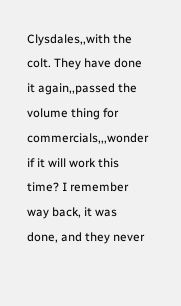Clysdales,,with the colt. They have done it again,,passed the volume thing for commercials,,,wonder if it will work this time? I remember way back, it was done, and they never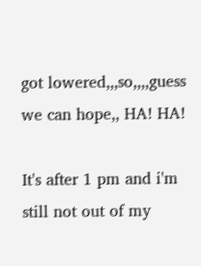got lowered,,,so,,,,guess we can hope,, HA! HA!

It's after 1 pm and i'm still not out of my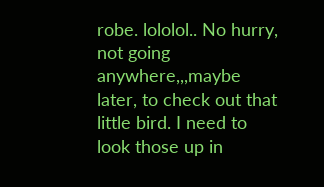robe. lololol.. No hurry, not going anywhere,,,maybe later, to check out that little bird. I need to look those up in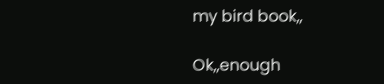my bird book,,

Ok,,enough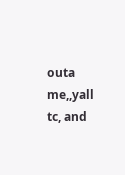outa me,,yall tc, and